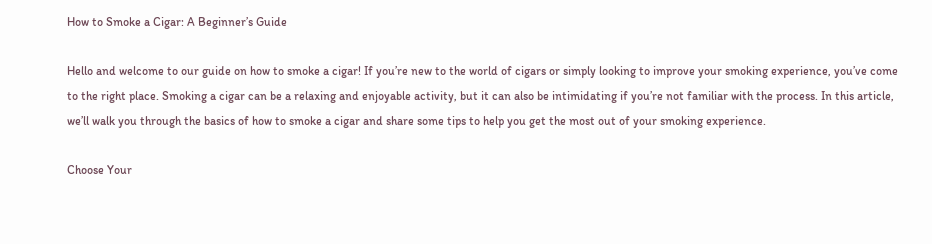How to Smoke a Cigar: A Beginner’s Guide

Hello and welcome to our guide on how to smoke a cigar! If you’re new to the world of cigars or simply looking to improve your smoking experience, you’ve come to the right place. Smoking a cigar can be a relaxing and enjoyable activity, but it can also be intimidating if you’re not familiar with the process. In this article, we’ll walk you through the basics of how to smoke a cigar and share some tips to help you get the most out of your smoking experience.

Choose Your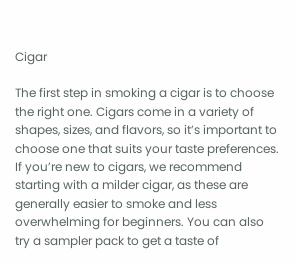Cigar

The first step in smoking a cigar is to choose the right one. Cigars come in a variety of shapes, sizes, and flavors, so it’s important to choose one that suits your taste preferences. If you’re new to cigars, we recommend starting with a milder cigar, as these are generally easier to smoke and less overwhelming for beginners. You can also try a sampler pack to get a taste of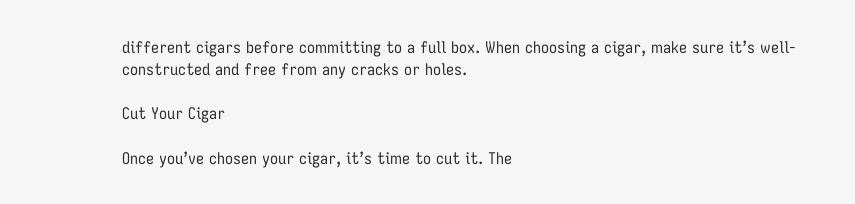different cigars before committing to a full box. When choosing a cigar, make sure it’s well-constructed and free from any cracks or holes.

Cut Your Cigar

Once you’ve chosen your cigar, it’s time to cut it. The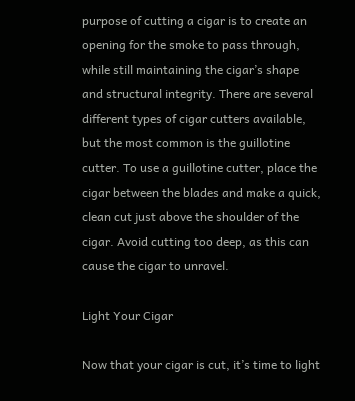purpose of cutting a cigar is to create an opening for the smoke to pass through, while still maintaining the cigar’s shape and structural integrity. There are several different types of cigar cutters available, but the most common is the guillotine cutter. To use a guillotine cutter, place the cigar between the blades and make a quick, clean cut just above the shoulder of the cigar. Avoid cutting too deep, as this can cause the cigar to unravel.

Light Your Cigar

Now that your cigar is cut, it’s time to light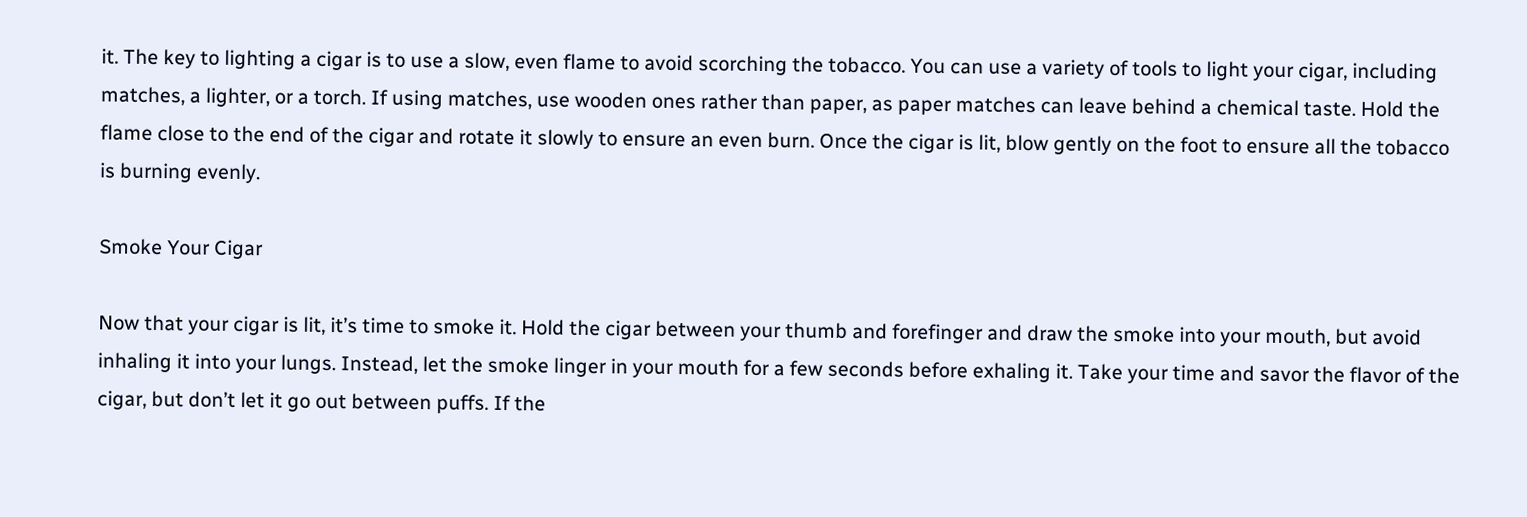it. The key to lighting a cigar is to use a slow, even flame to avoid scorching the tobacco. You can use a variety of tools to light your cigar, including matches, a lighter, or a torch. If using matches, use wooden ones rather than paper, as paper matches can leave behind a chemical taste. Hold the flame close to the end of the cigar and rotate it slowly to ensure an even burn. Once the cigar is lit, blow gently on the foot to ensure all the tobacco is burning evenly.

Smoke Your Cigar

Now that your cigar is lit, it’s time to smoke it. Hold the cigar between your thumb and forefinger and draw the smoke into your mouth, but avoid inhaling it into your lungs. Instead, let the smoke linger in your mouth for a few seconds before exhaling it. Take your time and savor the flavor of the cigar, but don’t let it go out between puffs. If the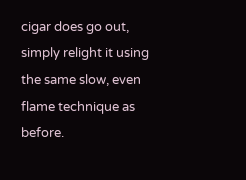cigar does go out, simply relight it using the same slow, even flame technique as before.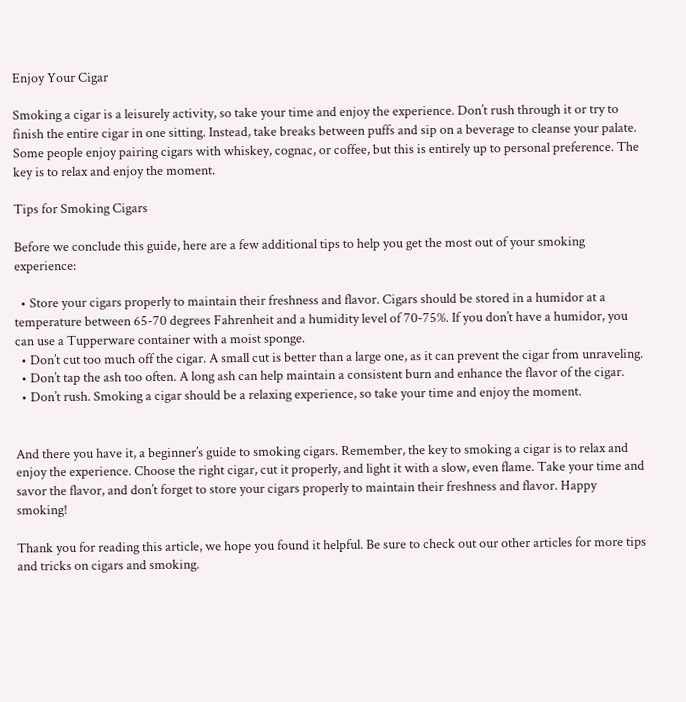Enjoy Your Cigar

Smoking a cigar is a leisurely activity, so take your time and enjoy the experience. Don’t rush through it or try to finish the entire cigar in one sitting. Instead, take breaks between puffs and sip on a beverage to cleanse your palate. Some people enjoy pairing cigars with whiskey, cognac, or coffee, but this is entirely up to personal preference. The key is to relax and enjoy the moment.

Tips for Smoking Cigars

Before we conclude this guide, here are a few additional tips to help you get the most out of your smoking experience:

  • Store your cigars properly to maintain their freshness and flavor. Cigars should be stored in a humidor at a temperature between 65-70 degrees Fahrenheit and a humidity level of 70-75%. If you don’t have a humidor, you can use a Tupperware container with a moist sponge.
  • Don’t cut too much off the cigar. A small cut is better than a large one, as it can prevent the cigar from unraveling.
  • Don’t tap the ash too often. A long ash can help maintain a consistent burn and enhance the flavor of the cigar.
  • Don’t rush. Smoking a cigar should be a relaxing experience, so take your time and enjoy the moment.


And there you have it, a beginner’s guide to smoking cigars. Remember, the key to smoking a cigar is to relax and enjoy the experience. Choose the right cigar, cut it properly, and light it with a slow, even flame. Take your time and savor the flavor, and don’t forget to store your cigars properly to maintain their freshness and flavor. Happy smoking!

Thank you for reading this article, we hope you found it helpful. Be sure to check out our other articles for more tips and tricks on cigars and smoking.